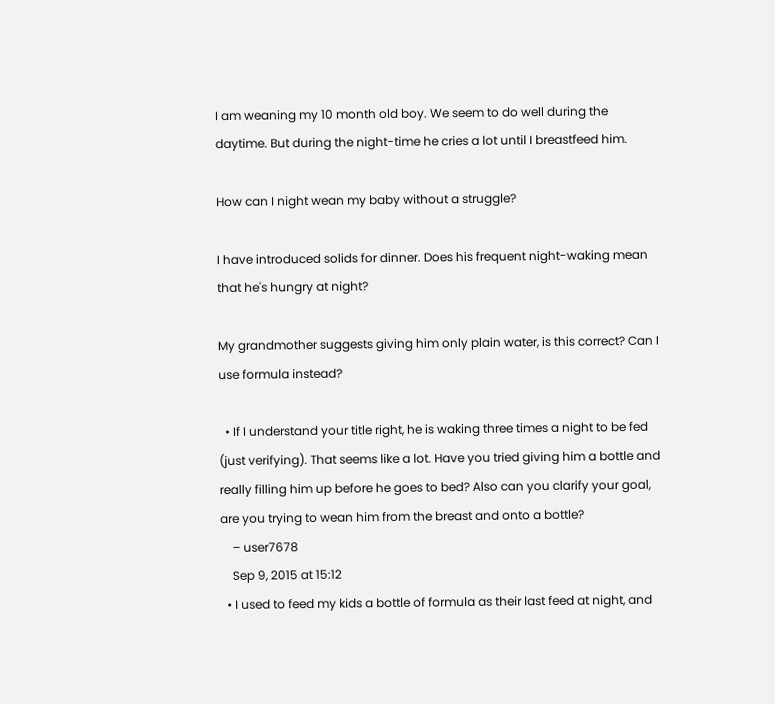I am weaning my 10 month old boy. We seem to do well during the daytime. But during the night-time he cries a lot until I breastfeed him.

How can I night wean my baby without a struggle?

I have introduced solids for dinner. Does his frequent night-waking mean that he's hungry at night?

My grandmother suggests giving him only plain water, is this correct? Can I use formula instead?

  • If I understand your title right, he is waking three times a night to be fed (just verifying). That seems like a lot. Have you tried giving him a bottle and really filling him up before he goes to bed? Also can you clarify your goal, are you trying to wean him from the breast and onto a bottle?
    – user7678
    Sep 9, 2015 at 15:12
  • I used to feed my kids a bottle of formula as their last feed at night, and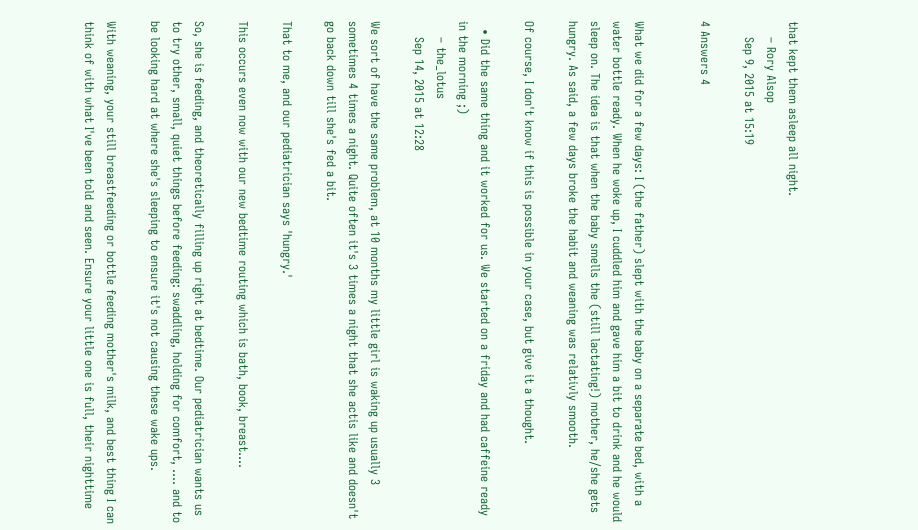that kept them asleep all night.
    – Rory Alsop
    Sep 9, 2015 at 15:19

4 Answers 4


What we did for a few days: I (the father) slept with the baby on a separate bed, with a water bottle ready. When he woke up, I cuddled him and gave him a bit to drink and he would sleep on. The idea is that when the baby smells the (still lactating!) mother, he/she gets hungry. As said, a few days broke the habit and weaning was relativly smooth.

Of course, I don't know if this is possible in your case, but give it a thought.

  • Did the same thing and it worked for us. We started on a friday and had caffeine ready in the morning ;)
    – the_lotus
    Sep 14, 2015 at 12:28

We sort of have the same problem, at 10 months my little girl is waking up usually 3 sometimes 4 times a night. Quite often it's 3 times a night that she actis like and doesn't go back down till she's fed a bit.

That to me, and our pediatrician says 'hungry.'

This occurs even now with our new bedtime routing which is bath, book, breast....

So, she is feeding, and theoretically filling up right at bedtime. Our pediatrician wants us to try other, small, quiet things before feeding: swaddling, holding for comfort, .... and to be looking hard at where she's sleeping to ensure it's not causing these wake ups.

With weaning, your still breastfeeding or bottle feeding mother's milk, and best thing I can think of with what I've been told and seen. Ensure your little one is full, their nighttime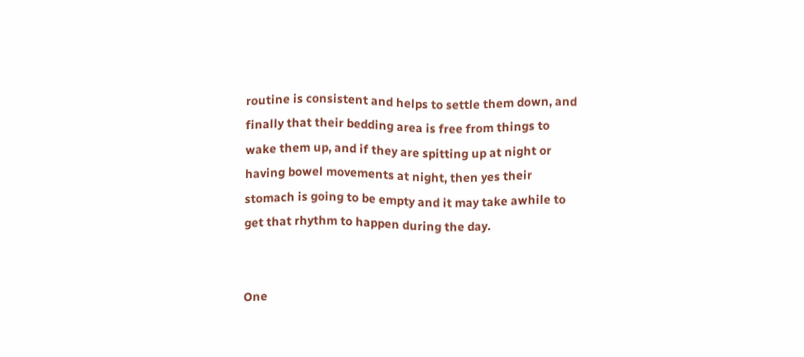routine is consistent and helps to settle them down, and finally that their bedding area is free from things to wake them up, and if they are spitting up at night or having bowel movements at night, then yes their stomach is going to be empty and it may take awhile to get that rhythm to happen during the day.


One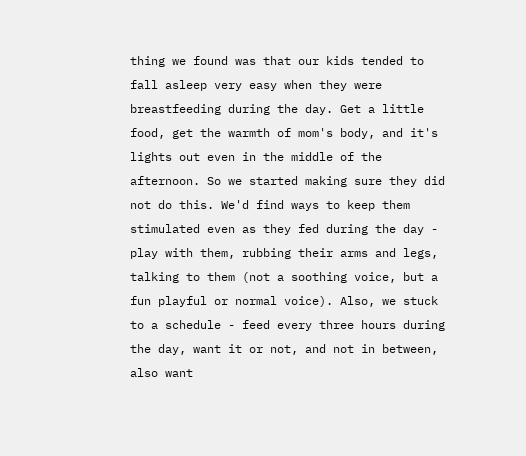thing we found was that our kids tended to fall asleep very easy when they were breastfeeding during the day. Get a little food, get the warmth of mom's body, and it's lights out even in the middle of the afternoon. So we started making sure they did not do this. We'd find ways to keep them stimulated even as they fed during the day - play with them, rubbing their arms and legs, talking to them (not a soothing voice, but a fun playful or normal voice). Also, we stuck to a schedule - feed every three hours during the day, want it or not, and not in between, also want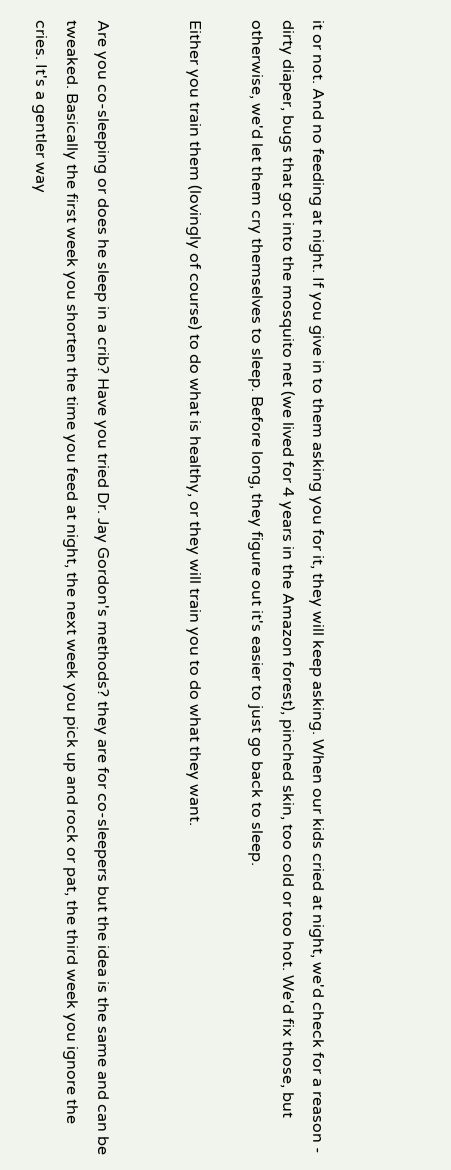it or not. And no feeding at night. If you give in to them asking you for it, they will keep asking. When our kids cried at night, we'd check for a reason - dirty diaper, bugs that got into the mosquito net (we lived for 4 years in the Amazon forest), pinched skin, too cold or too hot. We'd fix those, but otherwise, we'd let them cry themselves to sleep. Before long, they figure out it's easier to just go back to sleep.

Either you train them (lovingly of course) to do what is healthy, or they will train you to do what they want.


Are you co-sleeping or does he sleep in a crib? Have you tried Dr. Jay Gordon's methods? they are for co-sleepers but the idea is the same and can be tweaked. Basically the first week you shorten the time you feed at night, the next week you pick up and rock or pat, the third week you ignore the cries. It's a gentler way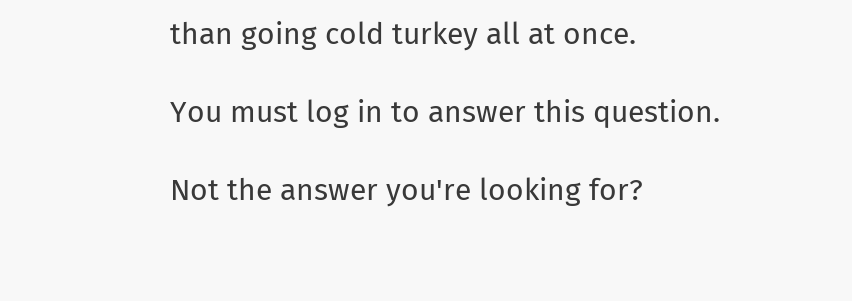than going cold turkey all at once.

You must log in to answer this question.

Not the answer you're looking for?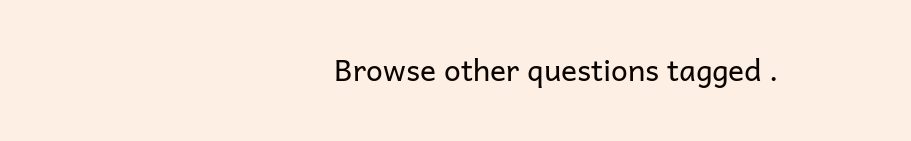Browse other questions tagged .